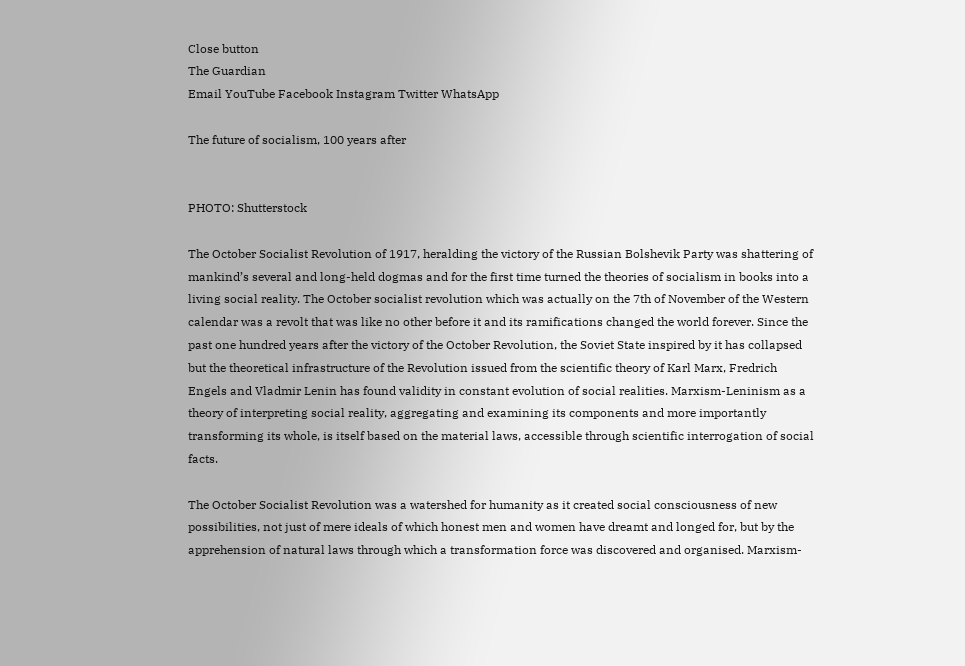Close button
The Guardian
Email YouTube Facebook Instagram Twitter WhatsApp

The future of socialism, 100 years after


PHOTO: Shutterstock

The October Socialist Revolution of 1917, heralding the victory of the Russian Bolshevik Party was shattering of mankind’s several and long-held dogmas and for the first time turned the theories of socialism in books into a living social reality. The October socialist revolution which was actually on the 7th of November of the Western calendar was a revolt that was like no other before it and its ramifications changed the world forever. Since the past one hundred years after the victory of the October Revolution, the Soviet State inspired by it has collapsed   but the theoretical infrastructure of the Revolution issued from the scientific theory of Karl Marx, Fredrich Engels and Vladmir Lenin has found validity in constant evolution of social realities. Marxism-Leninism as a theory of interpreting social reality, aggregating and examining its components and more importantly transforming its whole, is itself based on the material laws, accessible through scientific interrogation of social facts.

The October Socialist Revolution was a watershed for humanity as it created social consciousness of new possibilities, not just of mere ideals of which honest men and women have dreamt and longed for, but by the apprehension of natural laws through which a transformation force was discovered and organised. Marxism-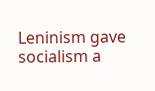Leninism gave socialism a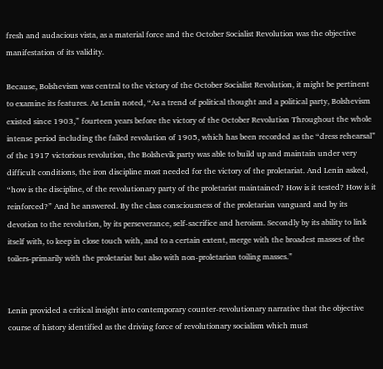fresh and audacious vista, as a material force and the October Socialist Revolution was the objective manifestation of its validity.

Because, Bolshevism was central to the victory of the October Socialist Revolution, it might be pertinent to examine its features. As Lenin noted, “As a trend of political thought and a political party, Bolshevism existed since 1903,” fourteen years before the victory of the October Revolution Throughout the whole intense period including the failed revolution of 1905, which has been recorded as the “dress rehearsal” of the 1917 victorious revolution, the Bolshevik party was able to build up and maintain under very difficult conditions, the iron discipline most needed for the victory of the proletariat. And Lenin asked, “how is the discipline, of the revolutionary party of the proletariat maintained? How is it tested? How is it reinforced?” And he answered. By the class consciousness of the proletarian vanguard and by its devotion to the revolution, by its perseverance, self-sacrifice and heroism. Secondly by its ability to link itself with, to keep in close touch with, and to a certain extent, merge with the broadest masses of the toilers-primarily with the proletariat but also with non-proletarian toiling masses.”


Lenin provided a critical insight into contemporary counter-revolutionary narrative that the objective course of history identified as the driving force of revolutionary socialism which must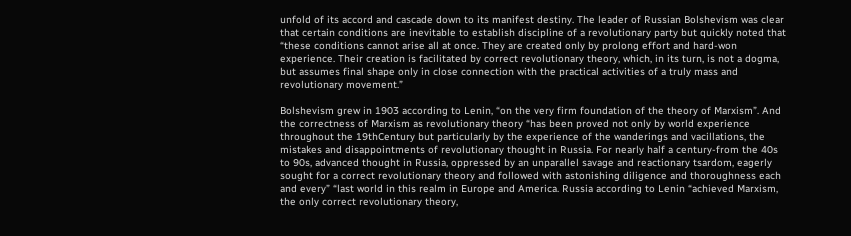unfold of its accord and cascade down to its manifest destiny. The leader of Russian Bolshevism was clear that certain conditions are inevitable to establish discipline of a revolutionary party but quickly noted that “these conditions cannot arise all at once. They are created only by prolong effort and hard-won experience. Their creation is facilitated by correct revolutionary theory, which, in its turn, is not a dogma, but assumes final shape only in close connection with the practical activities of a truly mass and revolutionary movement.”

Bolshevism grew in 1903 according to Lenin, “on the very firm foundation of the theory of Marxism”. And the correctness of Marxism as revolutionary theory “has been proved not only by world experience throughout the 19thCentury but particularly by the experience of the wanderings and vacillations, the mistakes and disappointments of revolutionary thought in Russia. For nearly half a century-from the 40s to 90s, advanced thought in Russia, oppressed by an unparallel savage and reactionary tsardom, eagerly sought for a correct revolutionary theory and followed with astonishing diligence and thoroughness each and every” “last world in this realm in Europe and America. Russia according to Lenin “achieved Marxism, the only correct revolutionary theory,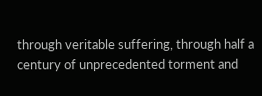through veritable suffering, through half a century of unprecedented torment and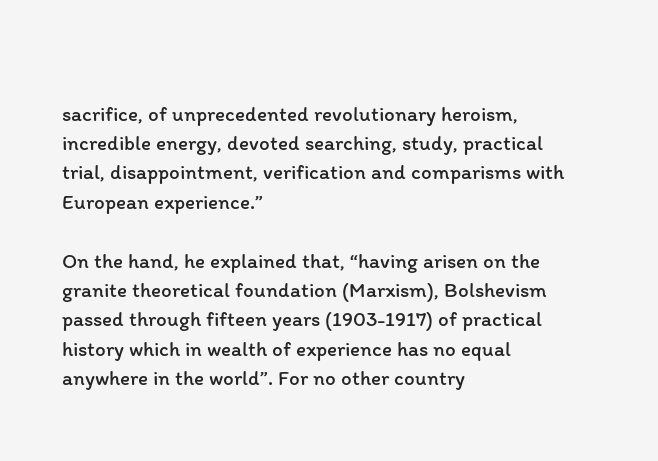sacrifice, of unprecedented revolutionary heroism, incredible energy, devoted searching, study, practical trial, disappointment, verification and comparisms with European experience.”

On the hand, he explained that, “having arisen on the granite theoretical foundation (Marxism), Bolshevism passed through fifteen years (1903-1917) of practical history which in wealth of experience has no equal anywhere in the world”. For no other country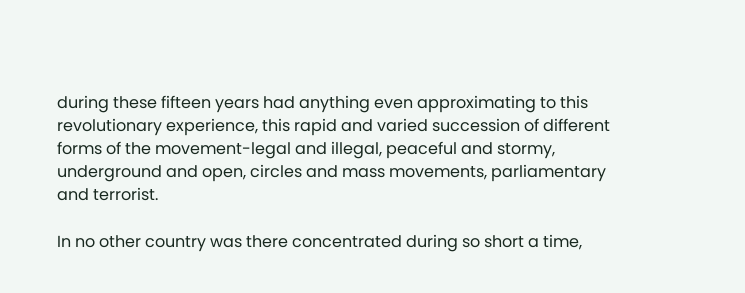during these fifteen years had anything even approximating to this revolutionary experience, this rapid and varied succession of different forms of the movement-legal and illegal, peaceful and stormy, underground and open, circles and mass movements, parliamentary and terrorist.

In no other country was there concentrated during so short a time,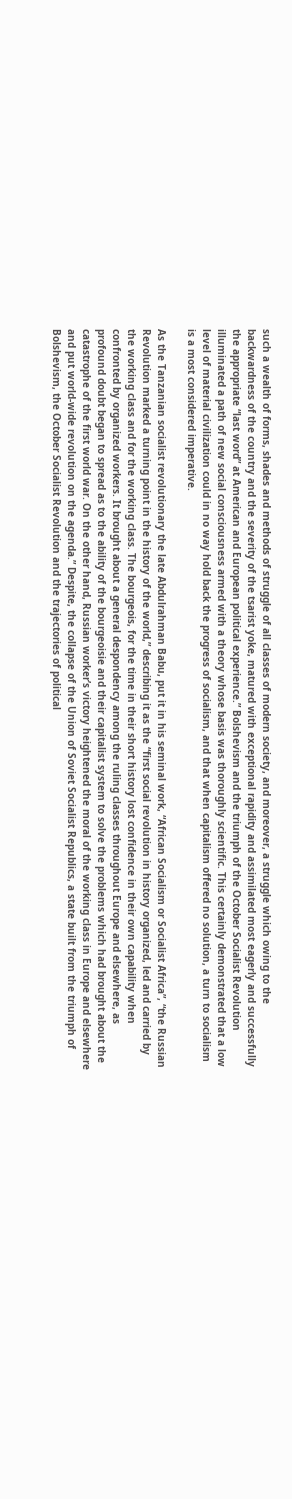such a wealth of forms, shades and methods of struggle of all classes of modern society, and moreover, a struggle which owing to the backwardness of the country and the severity of the tsarist yoke, matured with exceptional rapidity and assimilated most eagerly and successfully the appropriate “last word” at American and European political experience.” Bolshevism and the triumph of the October Socialist Revolution illuminated a path of new social consciousness armed with a theory whose basis was thoroughly scientific. This certainly demonstrated that a low level of material civilization could in no way hold back the progress of socialism, and that when capitalism offered no solution, a turn to socialism is a most considered imperative.

As the Tanzanian socialist revolutionary the late Abdulrahman Babu, put it in his seminal work, “African Socialism or Socialist Africa”, “the Russian Revolution marked a turning point in the history of the world,” describing it as the “first social revolution in history organized, led and carried by the working class and for the working class. The bourgeois, for the time in their short history lost confidence in their own capability when confronted by organized workers. It brought about a general despondency among the ruling classes throughout Europe and elsewhere, as profound doubt began to spread as to the ability of the bourgeoisie and their capitalist system to solve the problems which had brought about the catastrophe of the first world war. On the other hand, Russian worker’s victory heightened the moral of the working class in Europe and elsewhere and put world-wide revolution on the agenda.” Despite, the collapse of the Union of Soviet Socialist Republics, a state built from the triumph of Bolshevism, the October Socialist Revolution and the trajectories of political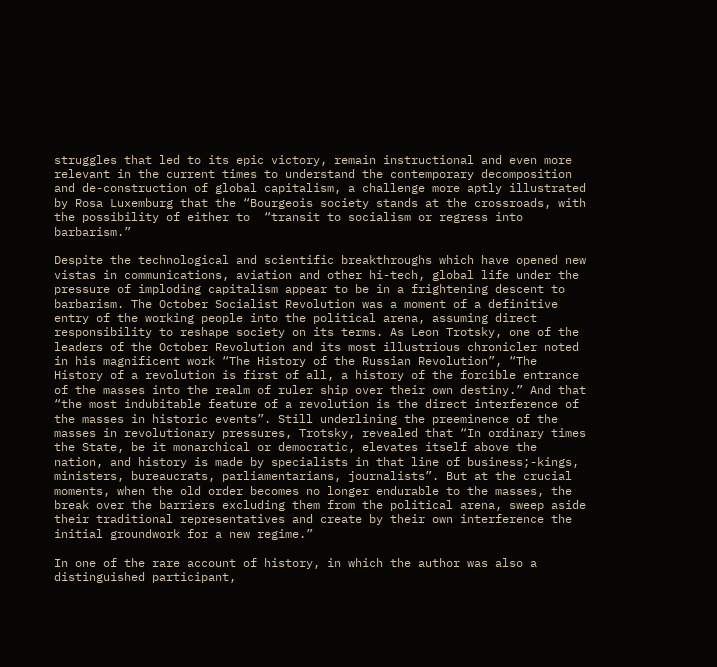struggles that led to its epic victory, remain instructional and even more relevant in the current times to understand the contemporary decomposition and de-construction of global capitalism, a challenge more aptly illustrated by Rosa Luxemburg that the “Bourgeois society stands at the crossroads, with the possibility of either to  “transit to socialism or regress into barbarism.”

Despite the technological and scientific breakthroughs which have opened new vistas in communications, aviation and other hi-tech, global life under the pressure of imploding capitalism appear to be in a frightening descent to barbarism. The October Socialist Revolution was a moment of a definitive entry of the working people into the political arena, assuming direct responsibility to reshape society on its terms. As Leon Trotsky, one of the leaders of the October Revolution and its most illustrious chronicler noted in his magnificent work “The History of the Russian Revolution”, “The History of a revolution is first of all, a history of the forcible entrance of the masses into the realm of ruler ship over their own destiny.” And that “the most indubitable feature of a revolution is the direct interference of the masses in historic events”. Still underlining the preeminence of the masses in revolutionary pressures, Trotsky, revealed that “In ordinary times the State, be it monarchical or democratic, elevates itself above the nation, and history is made by specialists in that line of business;-kings, ministers, bureaucrats, parliamentarians, journalists”. But at the crucial moments, when the old order becomes no longer endurable to the masses, the break over the barriers excluding them from the political arena, sweep aside their traditional representatives and create by their own interference the initial groundwork for a new regime.”

In one of the rare account of history, in which the author was also a distinguished participant,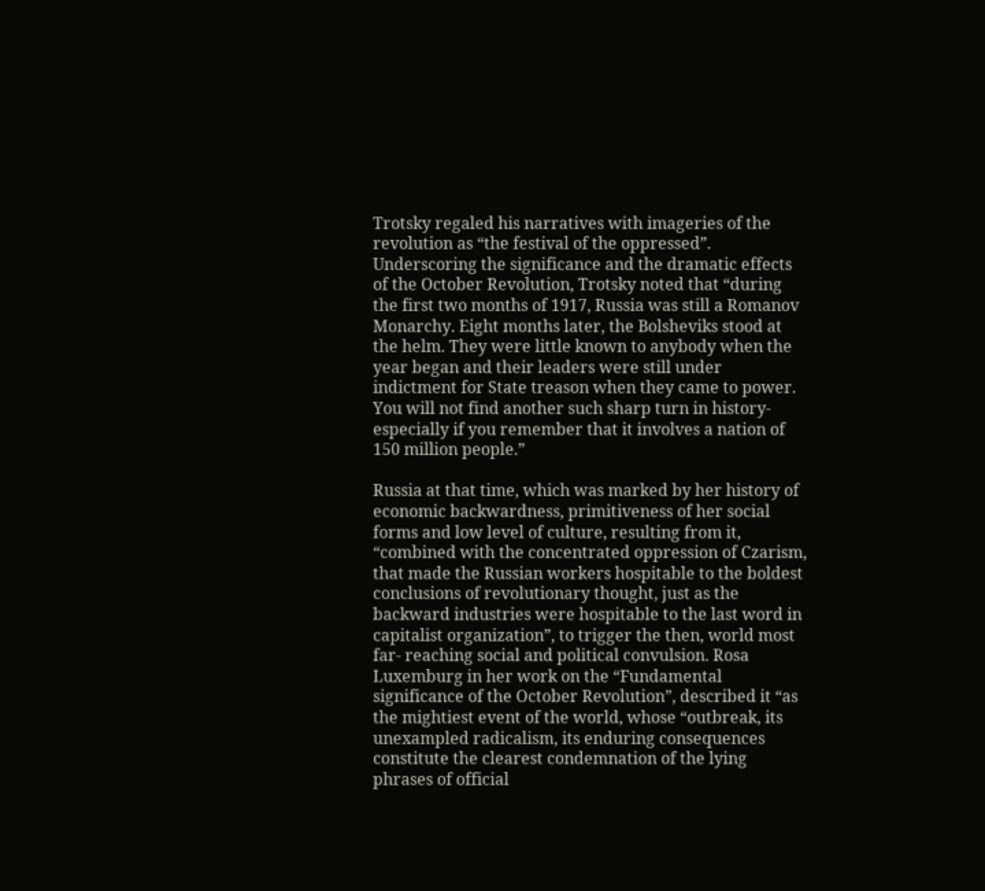Trotsky regaled his narratives with imageries of the revolution as “the festival of the oppressed”. Underscoring the significance and the dramatic effects of the October Revolution, Trotsky noted that “during the first two months of 1917, Russia was still a Romanov Monarchy. Eight months later, the Bolsheviks stood at the helm. They were little known to anybody when the year began and their leaders were still under indictment for State treason when they came to power. You will not find another such sharp turn in history-especially if you remember that it involves a nation of 150 million people.”

Russia at that time, which was marked by her history of economic backwardness, primitiveness of her social forms and low level of culture, resulting from it, “combined with the concentrated oppression of Czarism, that made the Russian workers hospitable to the boldest conclusions of revolutionary thought, just as the backward industries were hospitable to the last word in capitalist organization”, to trigger the then, world most far- reaching social and political convulsion. Rosa Luxemburg in her work on the “Fundamental significance of the October Revolution”, described it “as the mightiest event of the world, whose “outbreak, its unexampled radicalism, its enduring consequences constitute the clearest condemnation of the lying phrases of official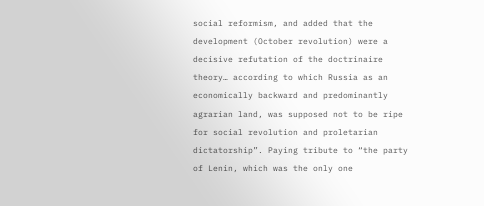social reformism, and added that the development (October revolution) were a decisive refutation of the doctrinaire theory… according to which Russia as an economically backward and predominantly agrarian land, was supposed not to be ripe for social revolution and proletarian dictatorship”. Paying tribute to “the party of Lenin, which was the only one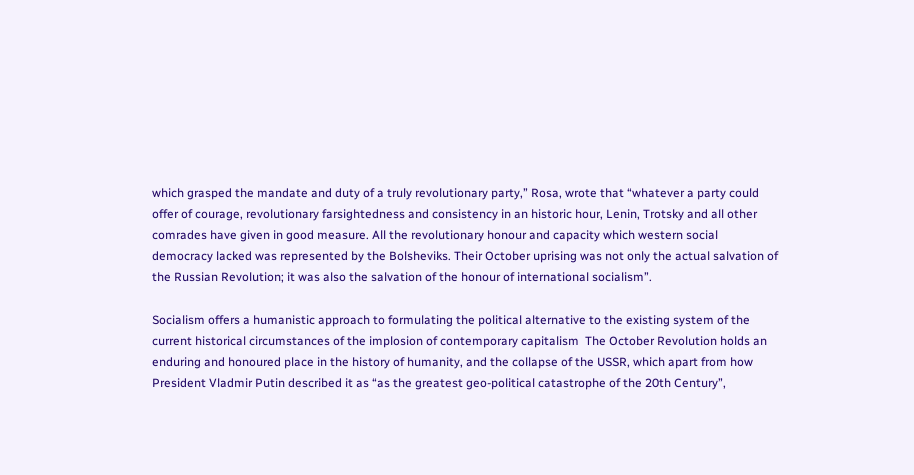which grasped the mandate and duty of a truly revolutionary party,” Rosa, wrote that “whatever a party could offer of courage, revolutionary farsightedness and consistency in an historic hour, Lenin, Trotsky and all other comrades have given in good measure. All the revolutionary honour and capacity which western social democracy lacked was represented by the Bolsheviks. Their October uprising was not only the actual salvation of the Russian Revolution; it was also the salvation of the honour of international socialism”.

Socialism offers a humanistic approach to formulating the political alternative to the existing system of the current historical circumstances of the implosion of contemporary capitalism  The October Revolution holds an enduring and honoured place in the history of humanity, and the collapse of the USSR, which apart from how President Vladmir Putin described it as “as the greatest geo-political catastrophe of the 20th Century”,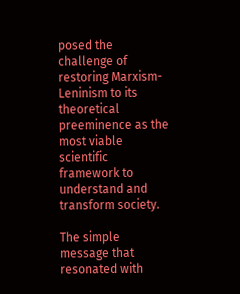posed the challenge of restoring Marxism-Leninism to its theoretical preeminence as the most viable scientific framework to understand and transform society.

The simple message that resonated with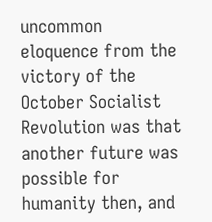uncommon eloquence from the victory of the October Socialist Revolution was that another future was possible for humanity then, and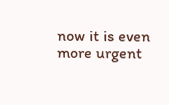now it is even more urgent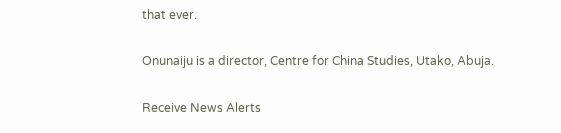that ever.

Onunaiju is a director, Centre for China Studies, Utako, Abuja.

Receive News Alerts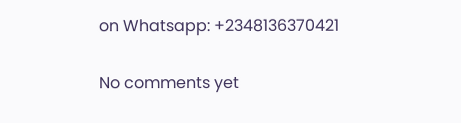on Whatsapp: +2348136370421

No comments yet